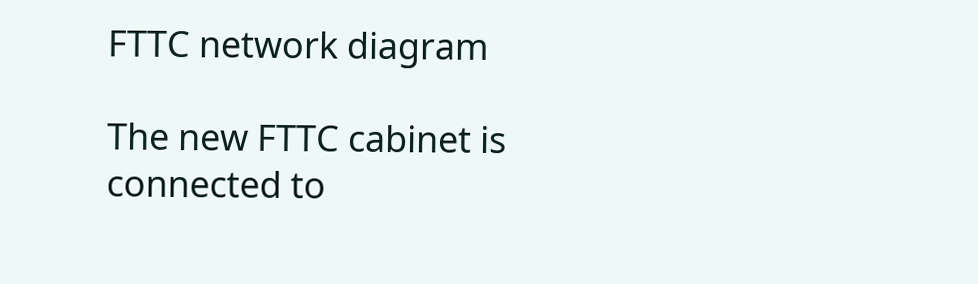FTTC network diagram

The new FTTC cabinet is connected to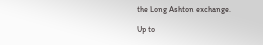the Long Ashton exchange.

Up to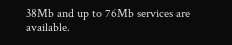38Mb and up to 76Mb services are available.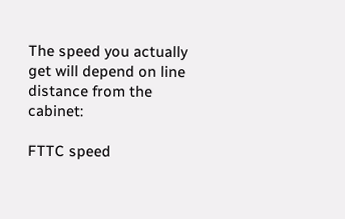The speed you actually get will depend on line distance from the cabinet:

FTTC speed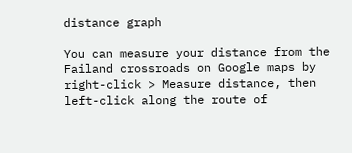distance graph

You can measure your distance from the Failand crossroads on Google maps by right-click > Measure distance, then left-click along the route of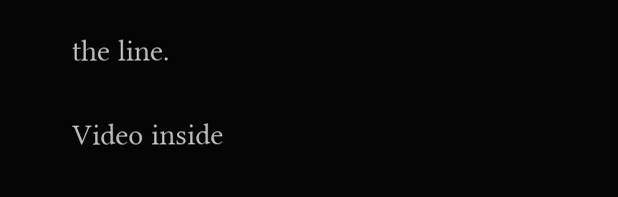the line.

Video inside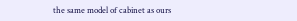the same model of cabinet as ours